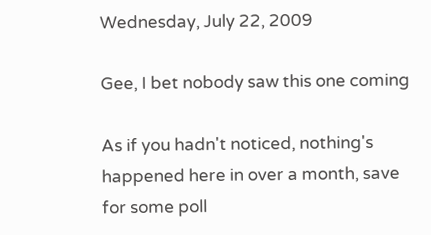Wednesday, July 22, 2009

Gee, I bet nobody saw this one coming

As if you hadn't noticed, nothing's happened here in over a month, save for some poll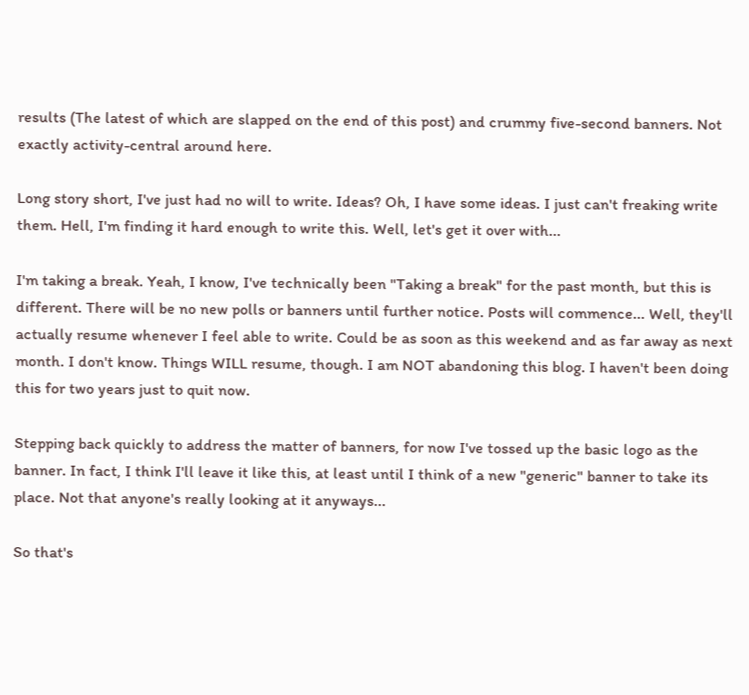results (The latest of which are slapped on the end of this post) and crummy five-second banners. Not exactly activity-central around here.

Long story short, I've just had no will to write. Ideas? Oh, I have some ideas. I just can't freaking write them. Hell, I'm finding it hard enough to write this. Well, let's get it over with...

I'm taking a break. Yeah, I know, I've technically been "Taking a break" for the past month, but this is different. There will be no new polls or banners until further notice. Posts will commence... Well, they'll actually resume whenever I feel able to write. Could be as soon as this weekend and as far away as next month. I don't know. Things WILL resume, though. I am NOT abandoning this blog. I haven't been doing this for two years just to quit now.

Stepping back quickly to address the matter of banners, for now I've tossed up the basic logo as the banner. In fact, I think I'll leave it like this, at least until I think of a new "generic" banner to take its place. Not that anyone's really looking at it anyways...

So that's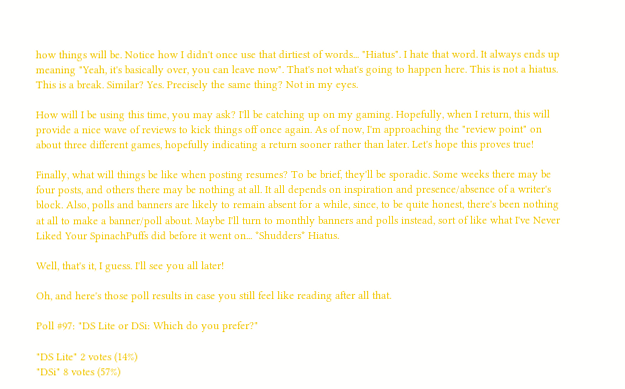how things will be. Notice how I didn't once use that dirtiest of words... "Hiatus". I hate that word. It always ends up meaning "Yeah, it's basically over, you can leave now". That's not what's going to happen here. This is not a hiatus. This is a break. Similar? Yes. Precisely the same thing? Not in my eyes.

How will I be using this time, you may ask? I'll be catching up on my gaming. Hopefully, when I return, this will provide a nice wave of reviews to kick things off once again. As of now, I'm approaching the "review point" on about three different games, hopefully indicating a return sooner rather than later. Let's hope this proves true!

Finally, what will things be like when posting resumes? To be brief, they'll be sporadic. Some weeks there may be four posts, and others there may be nothing at all. It all depends on inspiration and presence/absence of a writer's block. Also, polls and banners are likely to remain absent for a while, since, to be quite honest, there's been nothing at all to make a banner/poll about. Maybe I'll turn to monthly banners and polls instead, sort of like what I've Never Liked Your SpinachPuffs did before it went on... *Shudders* Hiatus.

Well, that's it, I guess. I'll see you all later!

Oh, and here's those poll results in case you still feel like reading after all that.

Poll #97: "DS Lite or DSi: Which do you prefer?"

"DS Lite" 2 votes (14%)
"DSi" 8 votes (57%)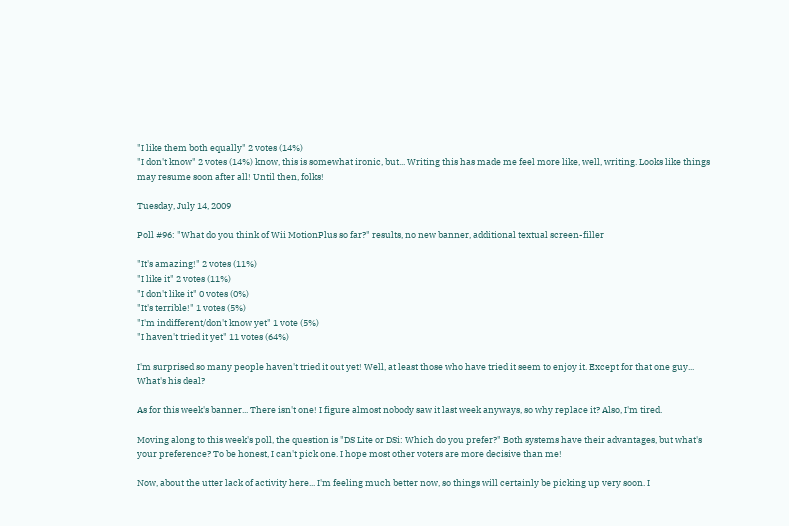"I like them both equally" 2 votes (14%)
"I don't know" 2 votes (14%) know, this is somewhat ironic, but... Writing this has made me feel more like, well, writing. Looks like things may resume soon after all! Until then, folks!

Tuesday, July 14, 2009

Poll #96: "What do you think of Wii MotionPlus so far?" results, no new banner, additional textual screen-filler

"It's amazing!" 2 votes (11%)
"I like it" 2 votes (11%)
"I don't like it" 0 votes (0%)
"It's terrible!" 1 votes (5%)
"I'm indifferent/don't know yet" 1 vote (5%)
"I haven't tried it yet" 11 votes (64%)

I'm surprised so many people haven't tried it out yet! Well, at least those who have tried it seem to enjoy it. Except for that one guy... What's his deal?

As for this week's banner... There isn't one! I figure almost nobody saw it last week anyways, so why replace it? Also, I'm tired.

Moving along to this week's poll, the question is "DS Lite or DSi: Which do you prefer?" Both systems have their advantages, but what's your preference? To be honest, I can't pick one. I hope most other voters are more decisive than me!

Now, about the utter lack of activity here... I'm feeling much better now, so things will certainly be picking up very soon. I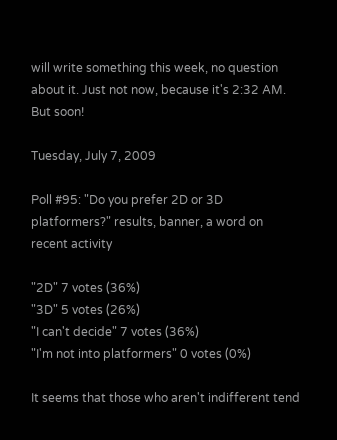will write something this week, no question about it. Just not now, because it's 2:32 AM. But soon!

Tuesday, July 7, 2009

Poll #95: "Do you prefer 2D or 3D platformers?" results, banner, a word on recent activity

"2D" 7 votes (36%)
"3D" 5 votes (26%)
"I can't decide" 7 votes (36%)
"I'm not into platformers" 0 votes (0%)

It seems that those who aren't indifferent tend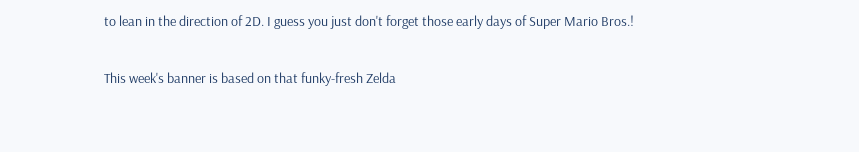to lean in the direction of 2D. I guess you just don't forget those early days of Super Mario Bros.!

This week's banner is based on that funky-fresh Zelda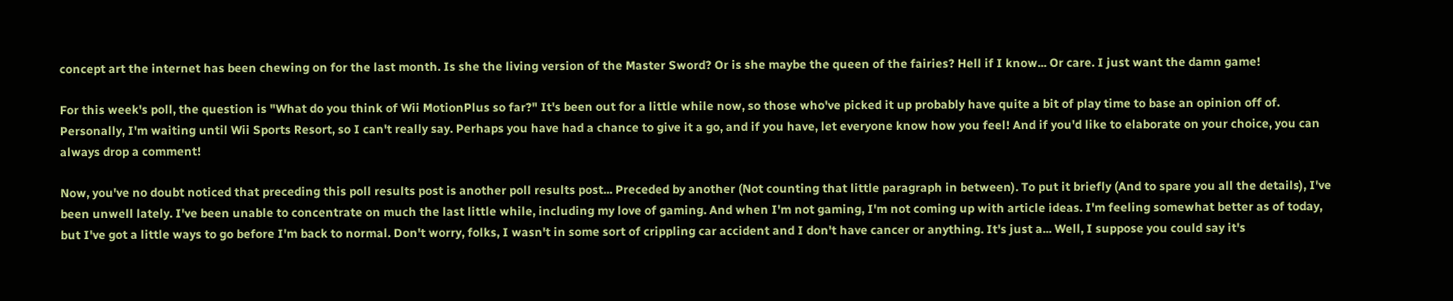concept art the internet has been chewing on for the last month. Is she the living version of the Master Sword? Or is she maybe the queen of the fairies? Hell if I know... Or care. I just want the damn game!

For this week's poll, the question is "What do you think of Wii MotionPlus so far?" It's been out for a little while now, so those who've picked it up probably have quite a bit of play time to base an opinion off of. Personally, I'm waiting until Wii Sports Resort, so I can't really say. Perhaps you have had a chance to give it a go, and if you have, let everyone know how you feel! And if you'd like to elaborate on your choice, you can always drop a comment!

Now, you've no doubt noticed that preceding this poll results post is another poll results post... Preceded by another (Not counting that little paragraph in between). To put it briefly (And to spare you all the details), I've been unwell lately. I've been unable to concentrate on much the last little while, including my love of gaming. And when I'm not gaming, I'm not coming up with article ideas. I'm feeling somewhat better as of today, but I've got a little ways to go before I'm back to normal. Don't worry, folks, I wasn't in some sort of crippling car accident and I don't have cancer or anything. It's just a... Well, I suppose you could say it's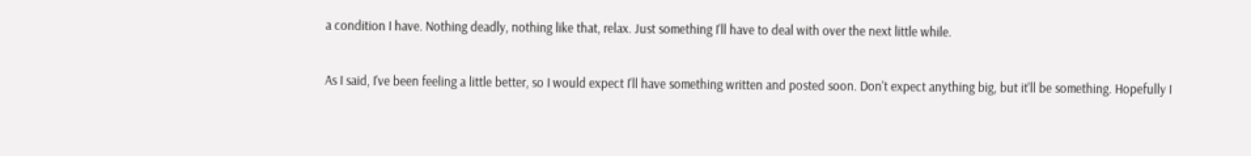a condition I have. Nothing deadly, nothing like that, relax. Just something I'll have to deal with over the next little while.

As I said, I've been feeling a little better, so I would expect I'll have something written and posted soon. Don't expect anything big, but it'll be something. Hopefully I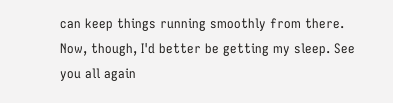can keep things running smoothly from there. Now, though, I'd better be getting my sleep. See you all again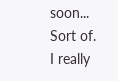soon... Sort of. I really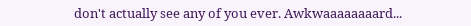don't actually see any of you ever. Awkwaaaaaaaard...